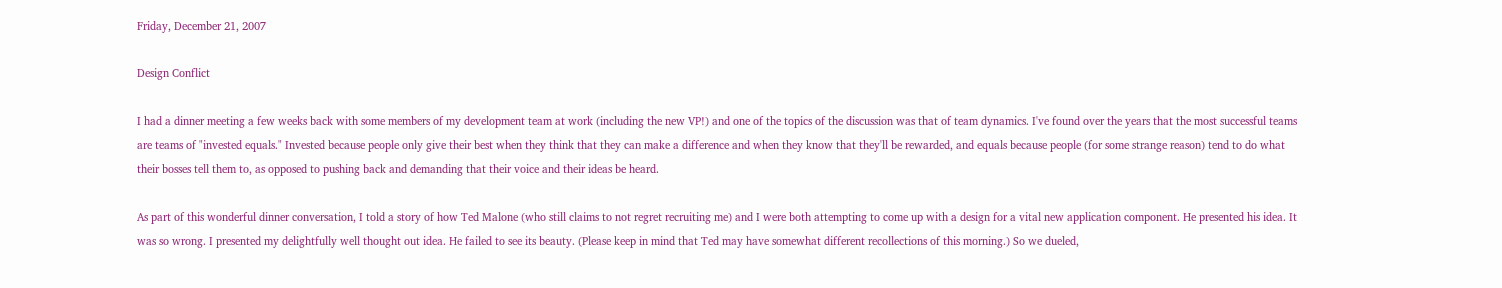Friday, December 21, 2007

Design Conflict

I had a dinner meeting a few weeks back with some members of my development team at work (including the new VP!) and one of the topics of the discussion was that of team dynamics. I've found over the years that the most successful teams are teams of "invested equals." Invested because people only give their best when they think that they can make a difference and when they know that they'll be rewarded, and equals because people (for some strange reason) tend to do what their bosses tell them to, as opposed to pushing back and demanding that their voice and their ideas be heard.

As part of this wonderful dinner conversation, I told a story of how Ted Malone (who still claims to not regret recruiting me) and I were both attempting to come up with a design for a vital new application component. He presented his idea. It was so wrong. I presented my delightfully well thought out idea. He failed to see its beauty. (Please keep in mind that Ted may have somewhat different recollections of this morning.) So we dueled,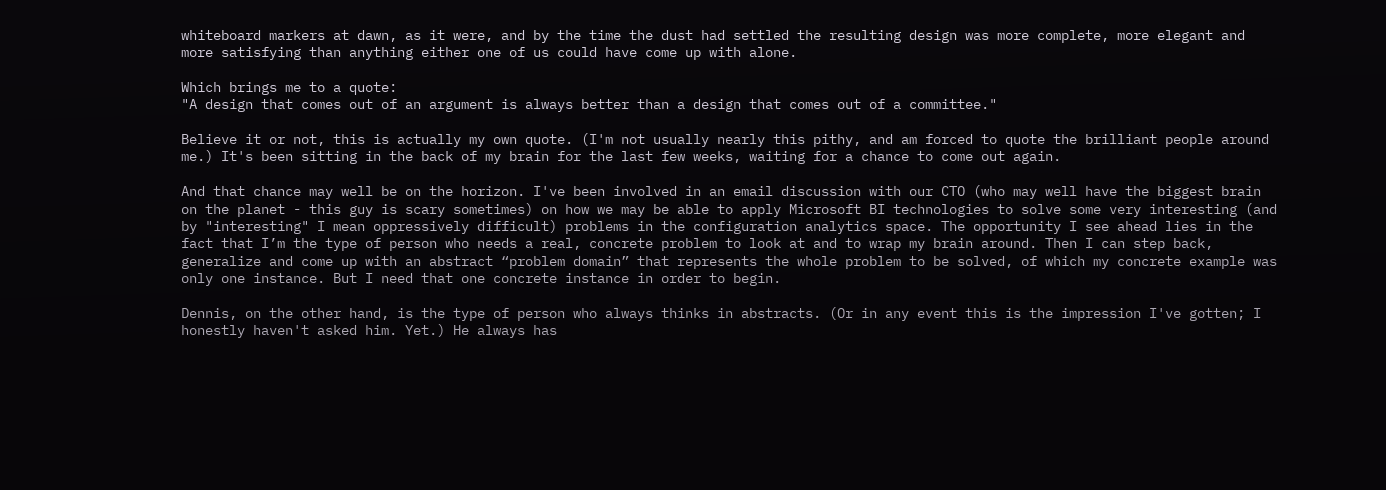whiteboard markers at dawn, as it were, and by the time the dust had settled the resulting design was more complete, more elegant and more satisfying than anything either one of us could have come up with alone.

Which brings me to a quote:
"A design that comes out of an argument is always better than a design that comes out of a committee."

Believe it or not, this is actually my own quote. (I'm not usually nearly this pithy, and am forced to quote the brilliant people around me.) It's been sitting in the back of my brain for the last few weeks, waiting for a chance to come out again.

And that chance may well be on the horizon. I've been involved in an email discussion with our CTO (who may well have the biggest brain on the planet - this guy is scary sometimes) on how we may be able to apply Microsoft BI technologies to solve some very interesting (and by "interesting" I mean oppressively difficult) problems in the configuration analytics space. The opportunity I see ahead lies in the fact that I’m the type of person who needs a real, concrete problem to look at and to wrap my brain around. Then I can step back, generalize and come up with an abstract “problem domain” that represents the whole problem to be solved, of which my concrete example was only one instance. But I need that one concrete instance in order to begin.

Dennis, on the other hand, is the type of person who always thinks in abstracts. (Or in any event this is the impression I've gotten; I honestly haven't asked him. Yet.) He always has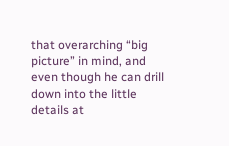that overarching “big picture” in mind, and even though he can drill down into the little details at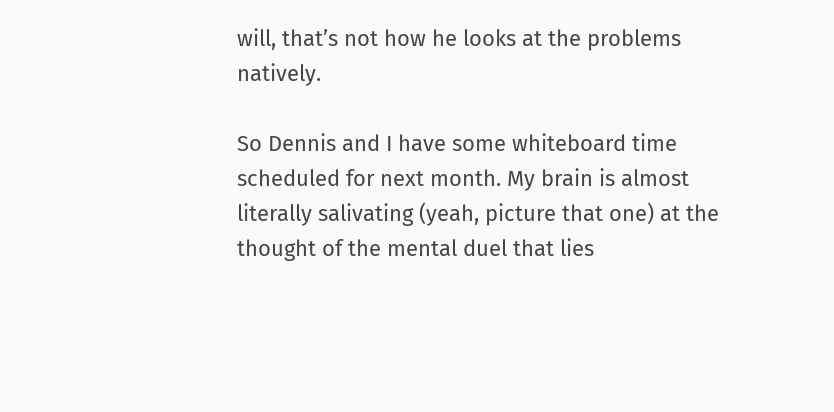will, that’s not how he looks at the problems natively.

So Dennis and I have some whiteboard time scheduled for next month. My brain is almost literally salivating (yeah, picture that one) at the thought of the mental duel that lies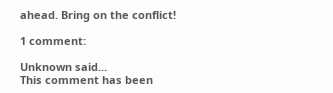ahead. Bring on the conflict!

1 comment:

Unknown said...
This comment has been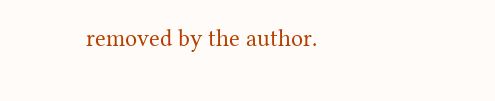removed by the author.